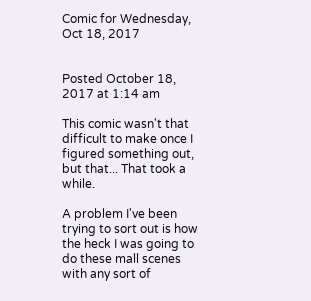Comic for Wednesday, Oct 18, 2017


Posted October 18, 2017 at 1:14 am

This comic wasn't that difficult to make once I figured something out, but that... That took a while.

A problem I've been trying to sort out is how the heck I was going to do these mall scenes with any sort of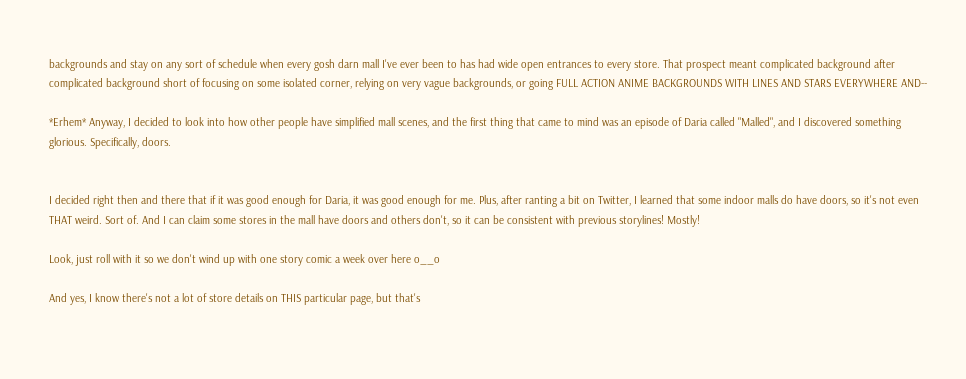backgrounds and stay on any sort of schedule when every gosh darn mall I've ever been to has had wide open entrances to every store. That prospect meant complicated background after complicated background short of focusing on some isolated corner, relying on very vague backgrounds, or going FULL ACTION ANIME BACKGROUNDS WITH LINES AND STARS EVERYWHERE AND--

*Erhem* Anyway, I decided to look into how other people have simplified mall scenes, and the first thing that came to mind was an episode of Daria called "Malled", and I discovered something glorious. Specifically, doors.


I decided right then and there that if it was good enough for Daria, it was good enough for me. Plus, after ranting a bit on Twitter, I learned that some indoor malls do have doors, so it's not even THAT weird. Sort of. And I can claim some stores in the mall have doors and others don't, so it can be consistent with previous storylines! Mostly!

Look, just roll with it so we don't wind up with one story comic a week over here o__o

And yes, I know there's not a lot of store details on THIS particular page, but that's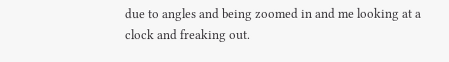due to angles and being zoomed in and me looking at a clock and freaking out.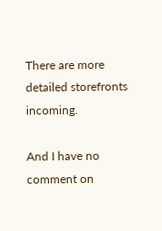There are more detailed storefronts incoming.

And I have no comment on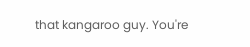that kangaroo guy. You're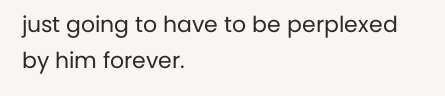just going to have to be perplexed by him forever.